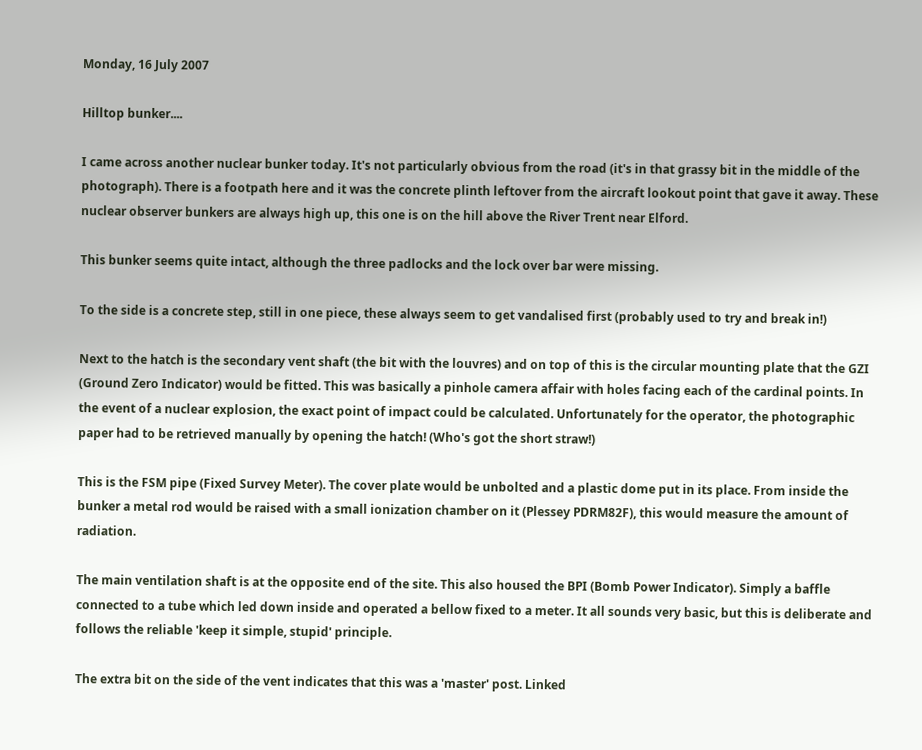Monday, 16 July 2007

Hilltop bunker....

I came across another nuclear bunker today. It's not particularly obvious from the road (it's in that grassy bit in the middle of the photograph). There is a footpath here and it was the concrete plinth leftover from the aircraft lookout point that gave it away. These nuclear observer bunkers are always high up, this one is on the hill above the River Trent near Elford.

This bunker seems quite intact, although the three padlocks and the lock over bar were missing.

To the side is a concrete step, still in one piece, these always seem to get vandalised first (probably used to try and break in!)

Next to the hatch is the secondary vent shaft (the bit with the louvres) and on top of this is the circular mounting plate that the GZI (Ground Zero Indicator) would be fitted. This was basically a pinhole camera affair with holes facing each of the cardinal points. In the event of a nuclear explosion, the exact point of impact could be calculated. Unfortunately for the operator, the photographic paper had to be retrieved manually by opening the hatch! (Who's got the short straw!)

This is the FSM pipe (Fixed Survey Meter). The cover plate would be unbolted and a plastic dome put in its place. From inside the bunker a metal rod would be raised with a small ionization chamber on it (Plessey PDRM82F), this would measure the amount of radiation.

The main ventilation shaft is at the opposite end of the site. This also housed the BPI (Bomb Power Indicator). Simply a baffle connected to a tube which led down inside and operated a bellow fixed to a meter. It all sounds very basic, but this is deliberate and follows the reliable 'keep it simple, stupid' principle.

The extra bit on the side of the vent indicates that this was a 'master' post. Linked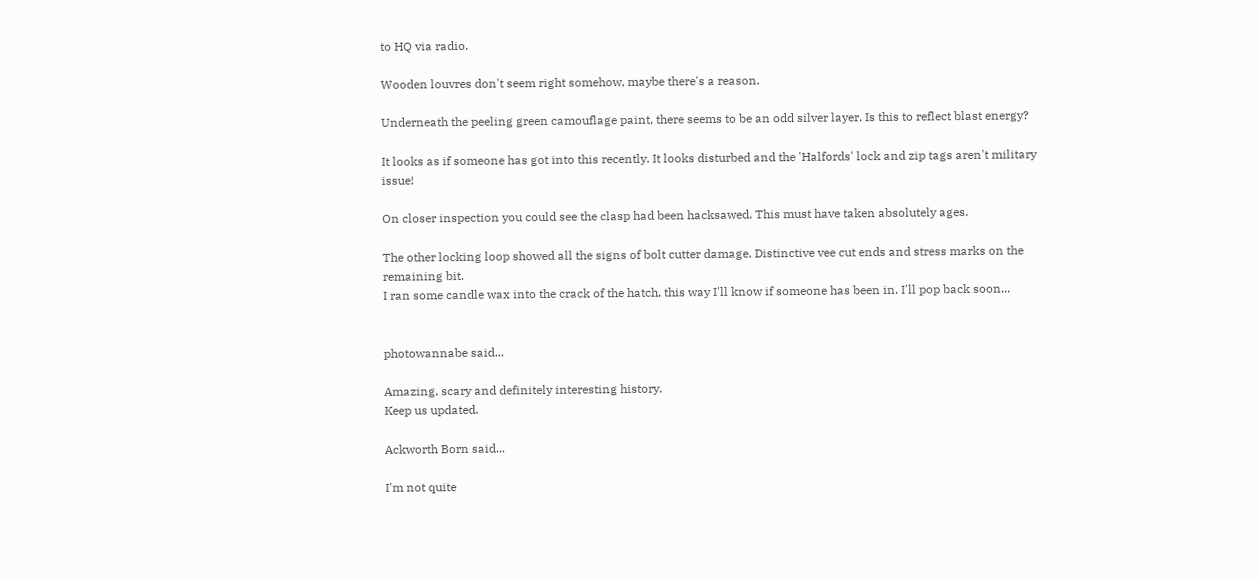to HQ via radio.

Wooden louvres don't seem right somehow, maybe there's a reason.

Underneath the peeling green camouflage paint, there seems to be an odd silver layer. Is this to reflect blast energy?

It looks as if someone has got into this recently. It looks disturbed and the 'Halfords' lock and zip tags aren't military issue!

On closer inspection you could see the clasp had been hacksawed. This must have taken absolutely ages.

The other locking loop showed all the signs of bolt cutter damage. Distinctive vee cut ends and stress marks on the remaining bit.
I ran some candle wax into the crack of the hatch, this way I'll know if someone has been in. I'll pop back soon...


photowannabe said...

Amazing, scary and definitely interesting history.
Keep us updated.

Ackworth Born said...

I'm not quite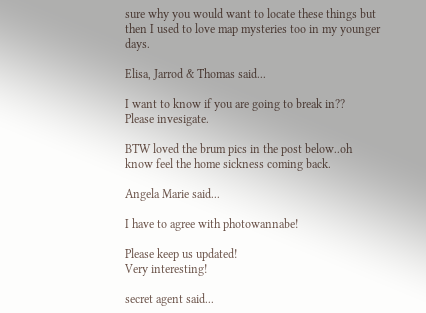sure why you would want to locate these things but then I used to love map mysteries too in my younger days.

Elisa, Jarrod & Thomas said...

I want to know if you are going to break in??
Please invesigate.

BTW loved the brum pics in the post below..oh know feel the home sickness coming back.

Angela Marie said...

I have to agree with photowannabe!

Please keep us updated!
Very interesting!

secret agent said...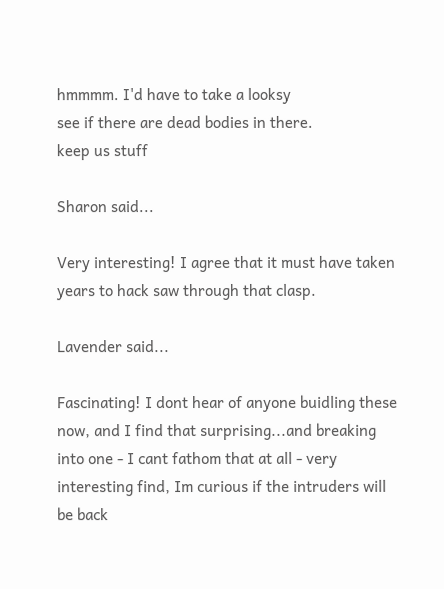hmmmm. I'd have to take a looksy
see if there are dead bodies in there.
keep us stuff

Sharon said...

Very interesting! I agree that it must have taken years to hack saw through that clasp.

Lavender said...

Fascinating! I dont hear of anyone buidling these now, and I find that surprising...and breaking into one - I cant fathom that at all - very interesting find, Im curious if the intruders will be back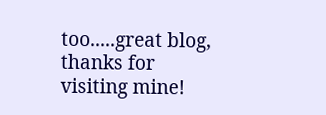too.....great blog, thanks for visiting mine!